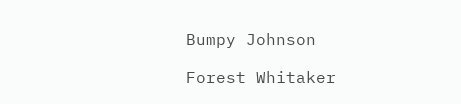Bumpy Johnson

Forest Whitaker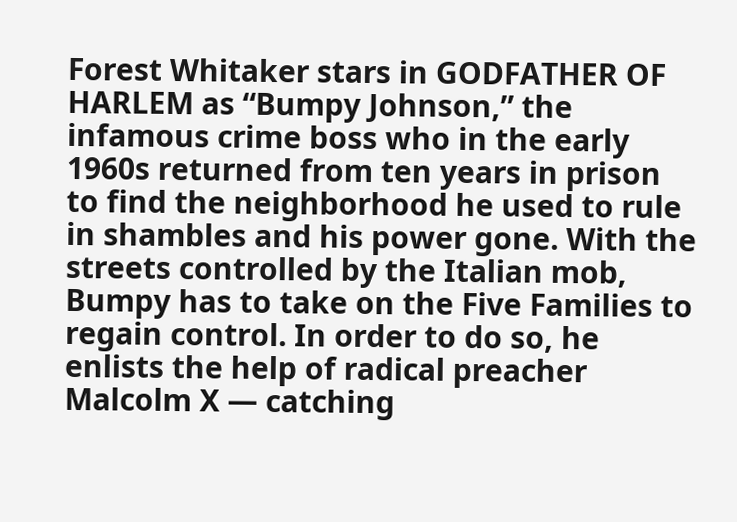Forest Whitaker stars in GODFATHER OF HARLEM as “Bumpy Johnson,” the infamous crime boss who in the early 1960s returned from ten years in prison to find the neighborhood he used to rule in shambles and his power gone. With the streets controlled by the Italian mob, Bumpy has to take on the Five Families to regain control. In order to do so, he enlists the help of radical preacher Malcolm X — catching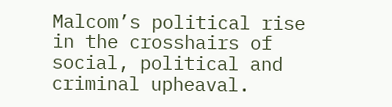Malcom’s political rise in the crosshairs of social, political and criminal upheaval.